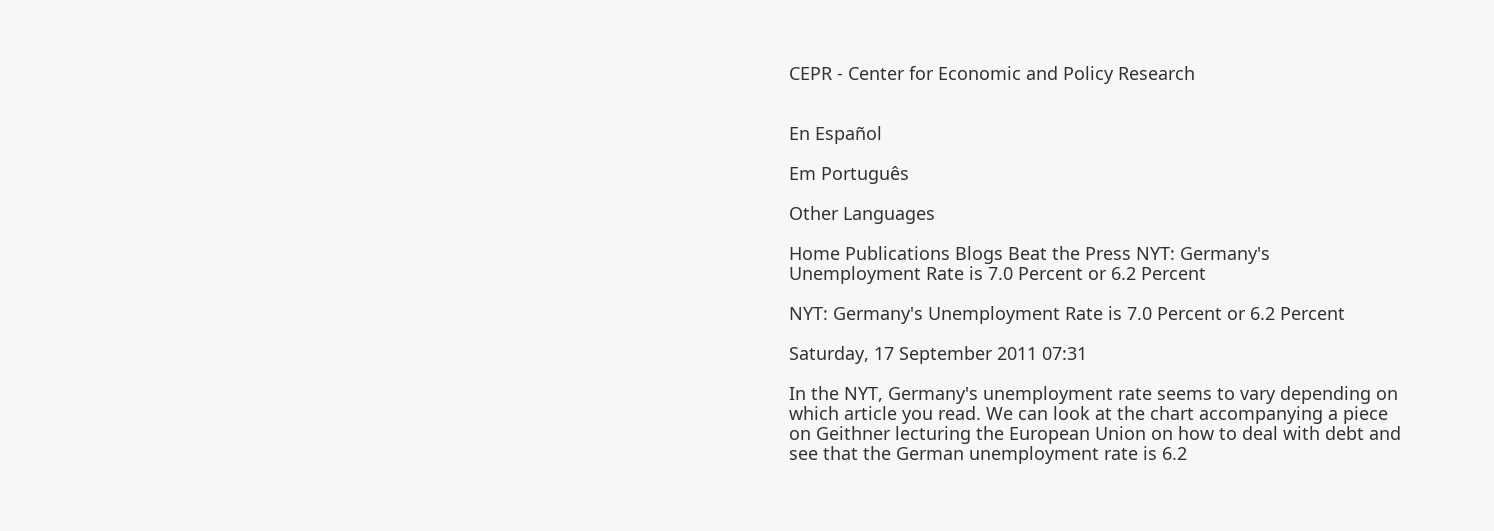CEPR - Center for Economic and Policy Research


En Español

Em Português

Other Languages

Home Publications Blogs Beat the Press NYT: Germany's Unemployment Rate is 7.0 Percent or 6.2 Percent

NYT: Germany's Unemployment Rate is 7.0 Percent or 6.2 Percent

Saturday, 17 September 2011 07:31

In the NYT, Germany's unemployment rate seems to vary depending on which article you read. We can look at the chart accompanying a piece on Geithner lecturing the European Union on how to deal with debt and see that the German unemployment rate is 6.2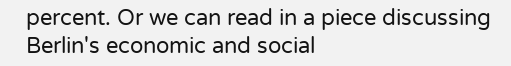percent. Or we can read in a piece discussing Berlin's economic and social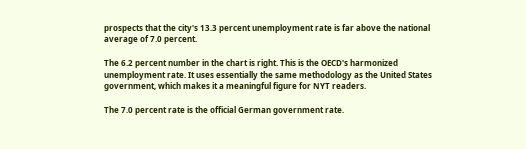prospects that the city's 13.3 percent unemployment rate is far above the national average of 7.0 percent.

The 6.2 percent number in the chart is right. This is the OECD's harmonized unemployment rate. It uses essentially the same methodology as the United States government, which makes it a meaningful figure for NYT readers.

The 7.0 percent rate is the official German government rate.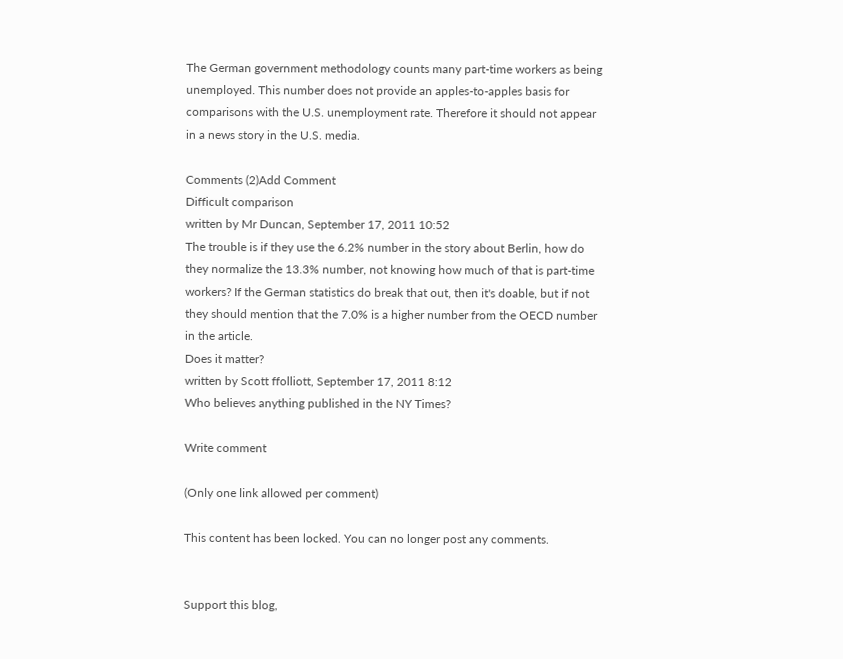The German government methodology counts many part-time workers as being unemployed. This number does not provide an apples-to-apples basis for comparisons with the U.S. unemployment rate. Therefore it should not appear in a news story in the U.S. media.

Comments (2)Add Comment
Difficult comparison
written by Mr Duncan, September 17, 2011 10:52
The trouble is if they use the 6.2% number in the story about Berlin, how do they normalize the 13.3% number, not knowing how much of that is part-time workers? If the German statistics do break that out, then it's doable, but if not they should mention that the 7.0% is a higher number from the OECD number in the article.
Does it matter?
written by Scott ffolliott, September 17, 2011 8:12
Who believes anything published in the NY Times?

Write comment

(Only one link allowed per comment)

This content has been locked. You can no longer post any comments.


Support this blog,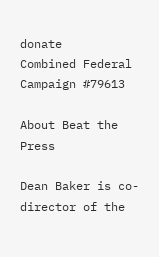donate
Combined Federal Campaign #79613

About Beat the Press

Dean Baker is co-director of the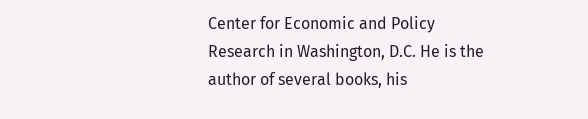Center for Economic and Policy Research in Washington, D.C. He is the author of several books, his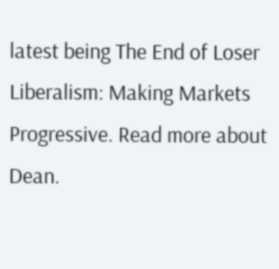latest being The End of Loser Liberalism: Making Markets Progressive. Read more about Dean.